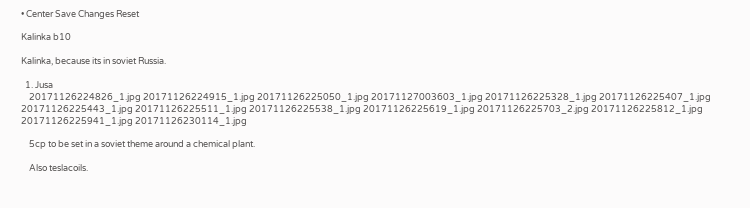• Center Save Changes Reset

Kalinka b10

Kalinka, because its in soviet Russia.

  1. Jusa
    20171126224826_1.jpg 20171126224915_1.jpg 20171126225050_1.jpg 20171127003603_1.jpg 20171126225328_1.jpg 20171126225407_1.jpg 20171126225443_1.jpg 20171126225511_1.jpg 20171126225538_1.jpg 20171126225619_1.jpg 20171126225703_2.jpg 20171126225812_1.jpg 20171126225941_1.jpg 20171126230114_1.jpg

    5cp to be set in a soviet theme around a chemical plant.

    Also teslacoils.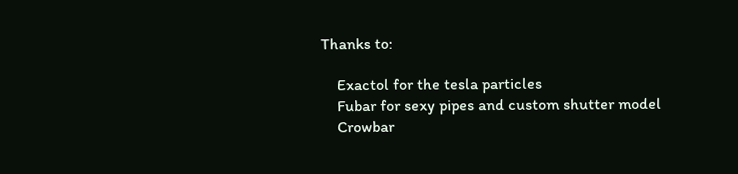Thanks to:

    Exactol for the tesla particles
    Fubar for sexy pipes and custom shutter model
    Crowbar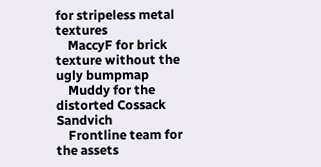for stripeless metal textures
    MaccyF for brick texture without the ugly bumpmap
    Muddy for the distorted Cossack Sandvich
    Frontline team for the assets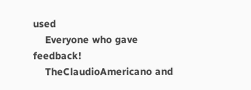used
    Everyone who gave feedback!
    TheClaudioAmericano and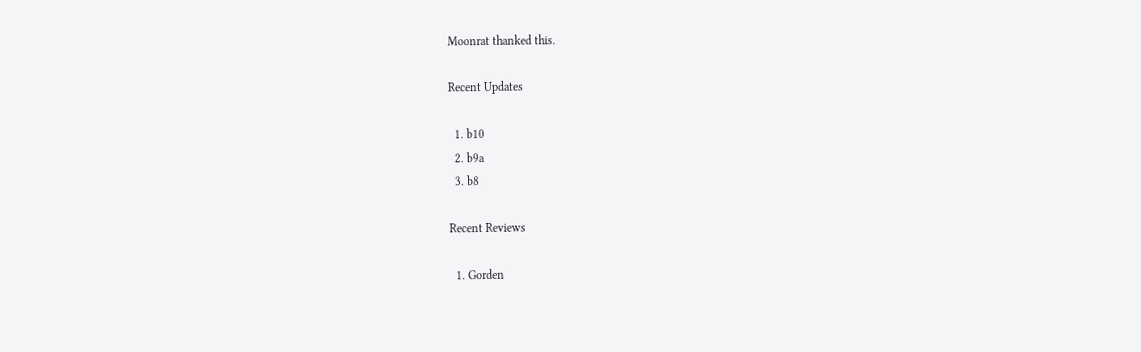Moonrat thanked this.

Recent Updates

  1. b10
  2. b9a
  3. b8

Recent Reviews

  1. Gorden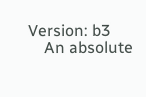Version: b3
    An absolute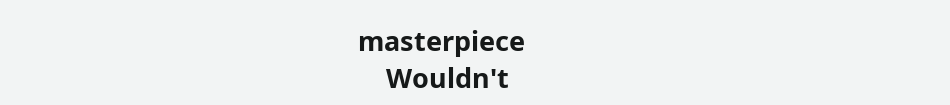masterpiece
    Wouldn't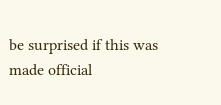be surprised if this was made official